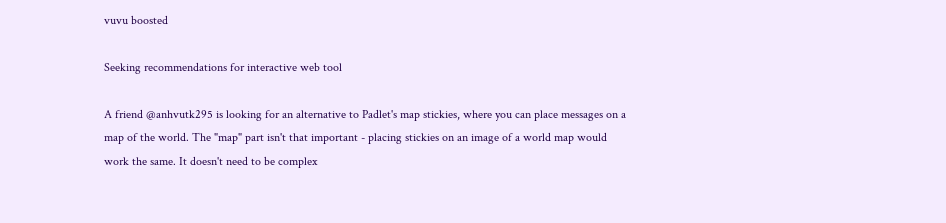vuvu boosted

Seeking recommendations for interactive web tool

A friend @anhvutk295 is looking for an alternative to Padlet's map stickies, where you can place messages on a map of the world. The "map" part isn't that important - placing stickies on an image of a world map would work the same. It doesn't need to be complex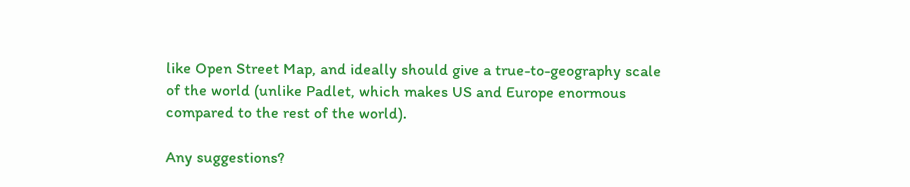like Open Street Map, and ideally should give a true-to-geography scale of the world (unlike Padlet, which makes US and Europe enormous compared to the rest of the world).

Any suggestions?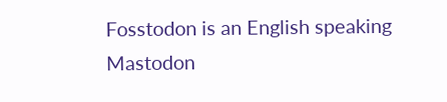Fosstodon is an English speaking Mastodon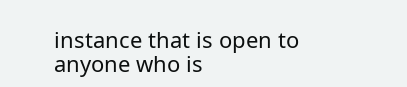instance that is open to anyone who is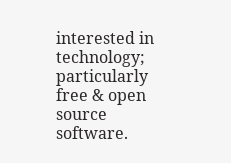interested in technology; particularly free & open source software.